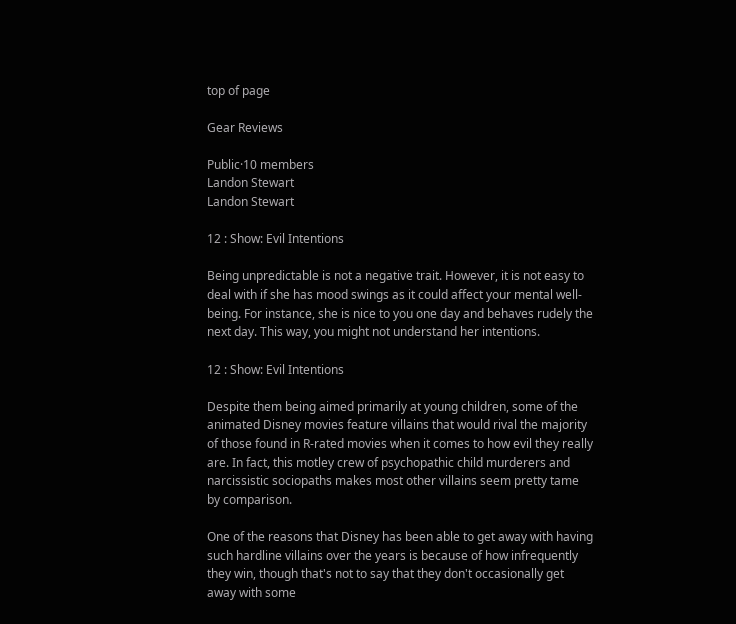top of page

Gear Reviews

Public·10 members
Landon Stewart
Landon Stewart

12 : Show: Evil Intentions

Being unpredictable is not a negative trait. However, it is not easy to deal with if she has mood swings as it could affect your mental well-being. For instance, she is nice to you one day and behaves rudely the next day. This way, you might not understand her intentions.

12 : Show: Evil Intentions

Despite them being aimed primarily at young children, some of the animated Disney movies feature villains that would rival the majority of those found in R-rated movies when it comes to how evil they really are. In fact, this motley crew of psychopathic child murderers and narcissistic sociopaths makes most other villains seem pretty tame by comparison.

One of the reasons that Disney has been able to get away with having such hardline villains over the years is because of how infrequently they win, though that's not to say that they don't occasionally get away with some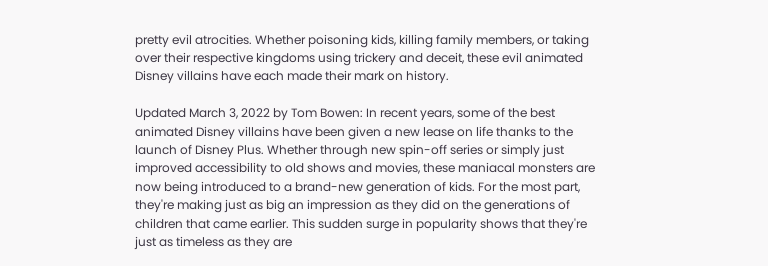pretty evil atrocities. Whether poisoning kids, killing family members, or taking over their respective kingdoms using trickery and deceit, these evil animated Disney villains have each made their mark on history.

Updated March 3, 2022 by Tom Bowen: In recent years, some of the best animated Disney villains have been given a new lease on life thanks to the launch of Disney Plus. Whether through new spin-off series or simply just improved accessibility to old shows and movies, these maniacal monsters are now being introduced to a brand-new generation of kids. For the most part, they're making just as big an impression as they did on the generations of children that came earlier. This sudden surge in popularity shows that they're just as timeless as they are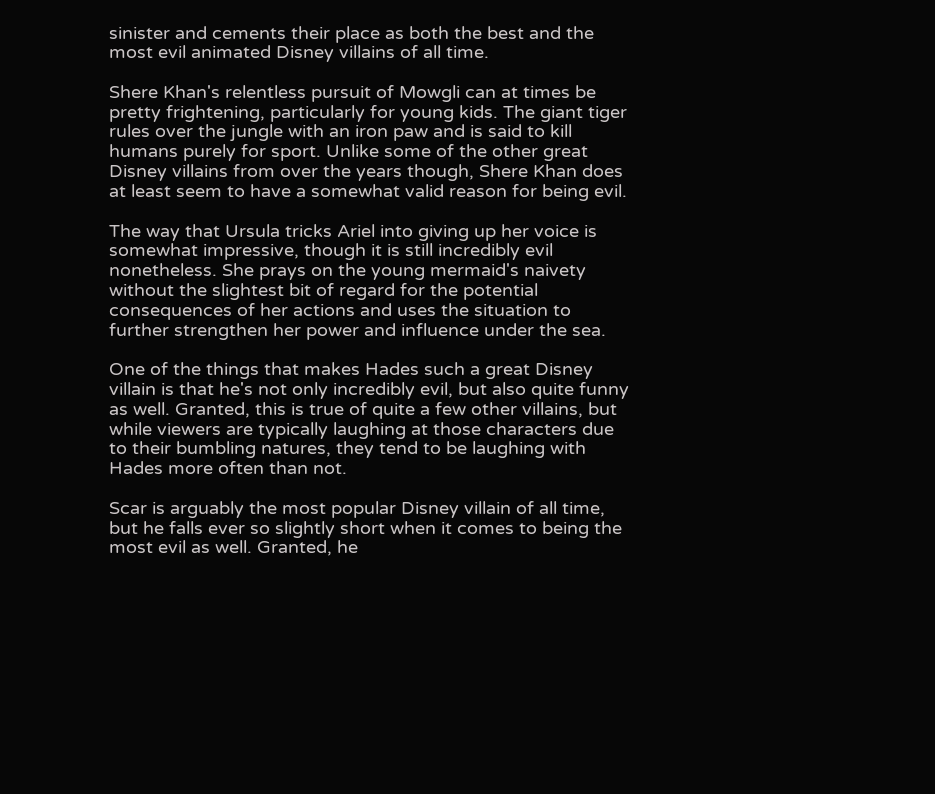sinister and cements their place as both the best and the most evil animated Disney villains of all time.

Shere Khan's relentless pursuit of Mowgli can at times be pretty frightening, particularly for young kids. The giant tiger rules over the jungle with an iron paw and is said to kill humans purely for sport. Unlike some of the other great Disney villains from over the years though, Shere Khan does at least seem to have a somewhat valid reason for being evil.

The way that Ursula tricks Ariel into giving up her voice is somewhat impressive, though it is still incredibly evil nonetheless. She prays on the young mermaid's naivety without the slightest bit of regard for the potential consequences of her actions and uses the situation to further strengthen her power and influence under the sea.

One of the things that makes Hades such a great Disney villain is that he's not only incredibly evil, but also quite funny as well. Granted, this is true of quite a few other villains, but while viewers are typically laughing at those characters due to their bumbling natures, they tend to be laughing with Hades more often than not.

Scar is arguably the most popular Disney villain of all time, but he falls ever so slightly short when it comes to being the most evil as well. Granted, he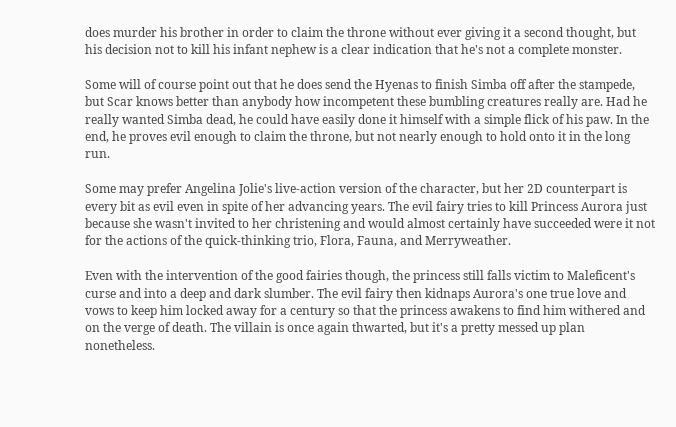does murder his brother in order to claim the throne without ever giving it a second thought, but his decision not to kill his infant nephew is a clear indication that he's not a complete monster.

Some will of course point out that he does send the Hyenas to finish Simba off after the stampede, but Scar knows better than anybody how incompetent these bumbling creatures really are. Had he really wanted Simba dead, he could have easily done it himself with a simple flick of his paw. In the end, he proves evil enough to claim the throne, but not nearly enough to hold onto it in the long run.

Some may prefer Angelina Jolie's live-action version of the character, but her 2D counterpart is every bit as evil even in spite of her advancing years. The evil fairy tries to kill Princess Aurora just because she wasn't invited to her christening and would almost certainly have succeeded were it not for the actions of the quick-thinking trio, Flora, Fauna, and Merryweather.

Even with the intervention of the good fairies though, the princess still falls victim to Maleficent's curse and into a deep and dark slumber. The evil fairy then kidnaps Aurora's one true love and vows to keep him locked away for a century so that the princess awakens to find him withered and on the verge of death. The villain is once again thwarted, but it's a pretty messed up plan nonetheless.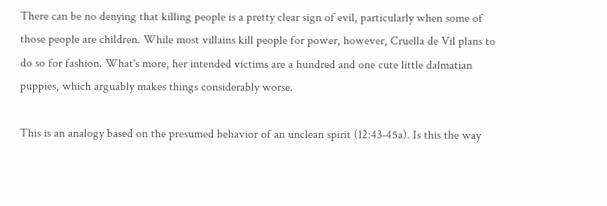There can be no denying that killing people is a pretty clear sign of evil, particularly when some of those people are children. While most villains kill people for power, however, Cruella de Vil plans to do so for fashion. What's more, her intended victims are a hundred and one cute little dalmatian puppies, which arguably makes things considerably worse.

This is an analogy based on the presumed behavior of an unclean spirit (12:43-45a). Is this the way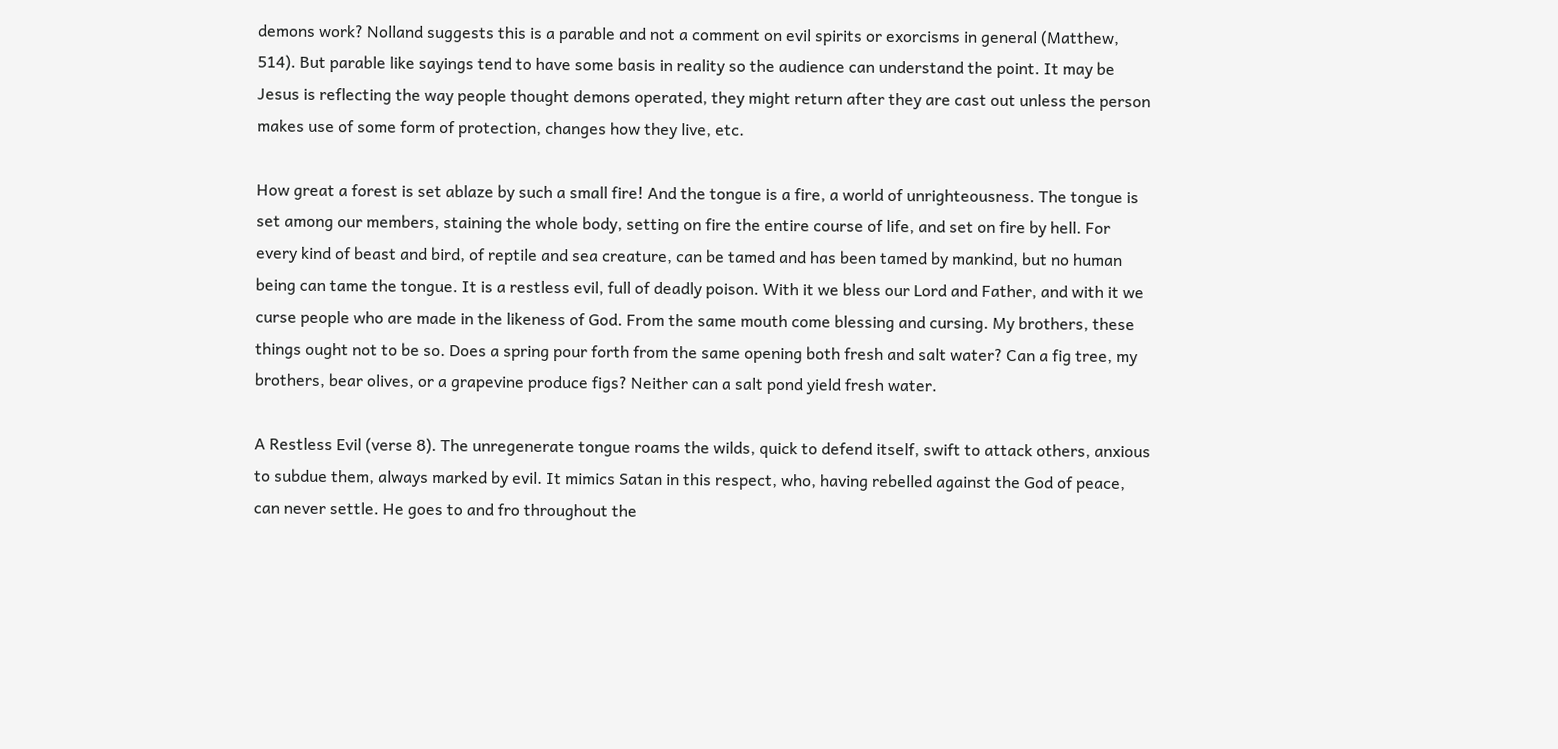demons work? Nolland suggests this is a parable and not a comment on evil spirits or exorcisms in general (Matthew, 514). But parable like sayings tend to have some basis in reality so the audience can understand the point. It may be Jesus is reflecting the way people thought demons operated, they might return after they are cast out unless the person makes use of some form of protection, changes how they live, etc.

How great a forest is set ablaze by such a small fire! And the tongue is a fire, a world of unrighteousness. The tongue is set among our members, staining the whole body, setting on fire the entire course of life, and set on fire by hell. For every kind of beast and bird, of reptile and sea creature, can be tamed and has been tamed by mankind, but no human being can tame the tongue. It is a restless evil, full of deadly poison. With it we bless our Lord and Father, and with it we curse people who are made in the likeness of God. From the same mouth come blessing and cursing. My brothers, these things ought not to be so. Does a spring pour forth from the same opening both fresh and salt water? Can a fig tree, my brothers, bear olives, or a grapevine produce figs? Neither can a salt pond yield fresh water.

A Restless Evil (verse 8). The unregenerate tongue roams the wilds, quick to defend itself, swift to attack others, anxious to subdue them, always marked by evil. It mimics Satan in this respect, who, having rebelled against the God of peace, can never settle. He goes to and fro throughout the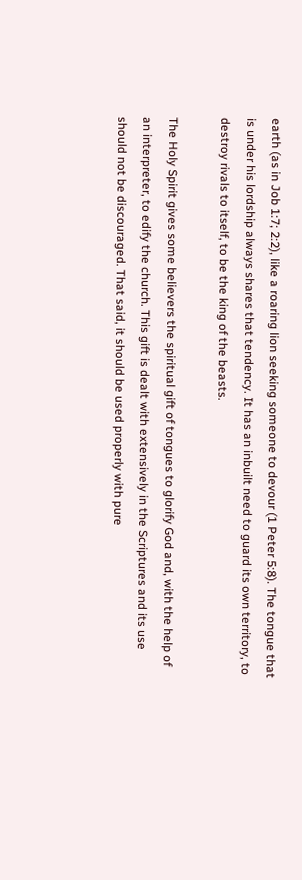earth (as in Job 1:7; 2:2), like a roaring lion seeking someone to devour (1 Peter 5:8). The tongue that is under his lordship always shares that tendency. It has an inbuilt need to guard its own territory, to destroy rivals to itself, to be the king of the beasts.

The Holy Spirit gives some believers the spiritual gift of tongues to glorify God and, with the help of an interpreter, to edify the church. This gift is dealt with extensively in the Scriptures and its use should not be discouraged. That said, it should be used properly with pure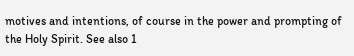motives and intentions, of course in the power and prompting of the Holy Spirit. See also 1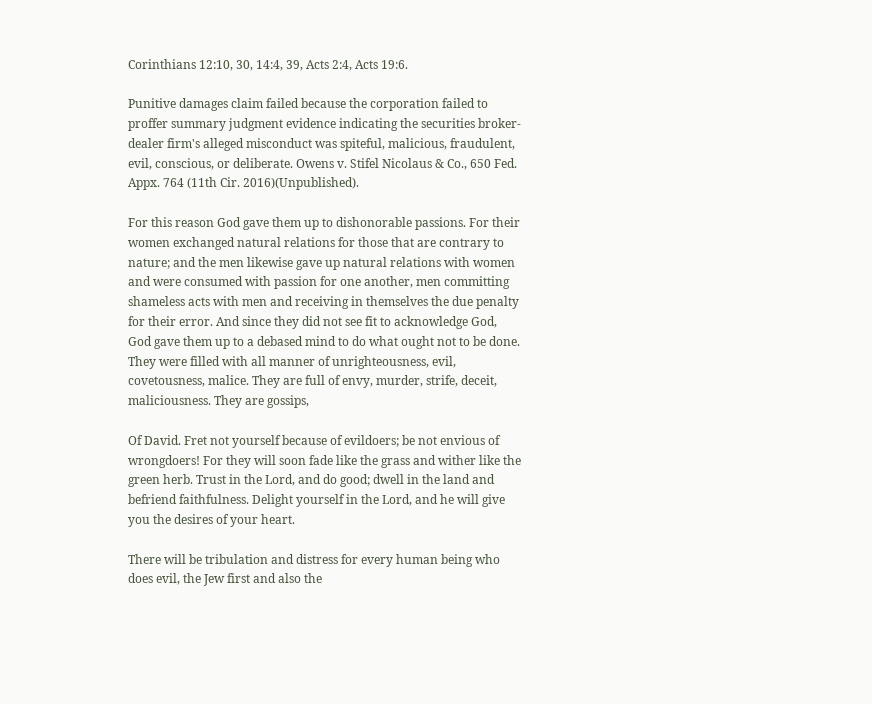Corinthians 12:10, 30, 14:4, 39, Acts 2:4, Acts 19:6.

Punitive damages claim failed because the corporation failed to proffer summary judgment evidence indicating the securities broker-dealer firm's alleged misconduct was spiteful, malicious, fraudulent, evil, conscious, or deliberate. Owens v. Stifel Nicolaus & Co., 650 Fed. Appx. 764 (11th Cir. 2016)(Unpublished).

For this reason God gave them up to dishonorable passions. For their women exchanged natural relations for those that are contrary to nature; and the men likewise gave up natural relations with women and were consumed with passion for one another, men committing shameless acts with men and receiving in themselves the due penalty for their error. And since they did not see fit to acknowledge God, God gave them up to a debased mind to do what ought not to be done. They were filled with all manner of unrighteousness, evil, covetousness, malice. They are full of envy, murder, strife, deceit, maliciousness. They are gossips,

Of David. Fret not yourself because of evildoers; be not envious of wrongdoers! For they will soon fade like the grass and wither like the green herb. Trust in the Lord, and do good; dwell in the land and befriend faithfulness. Delight yourself in the Lord, and he will give you the desires of your heart.

There will be tribulation and distress for every human being who does evil, the Jew first and also the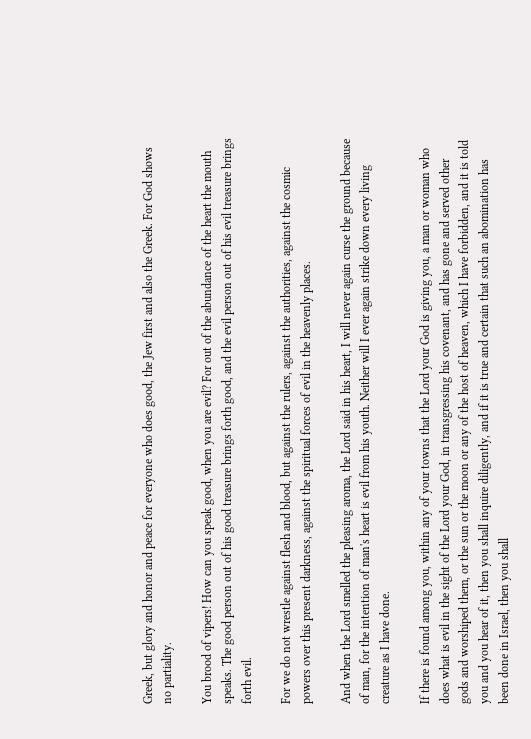Greek, but glory and honor and peace for everyone who does good, the Jew first and also the Greek. For God shows no partiality.

You brood of vipers! How can you speak good, when you are evil? For out of the abundance of the heart the mouth speaks. The good person out of his good treasure brings forth good, and the evil person out of his evil treasure brings forth evil.

For we do not wrestle against flesh and blood, but against the rulers, against the authorities, against the cosmic powers over this present darkness, against the spiritual forces of evil in the heavenly places.

And when the Lord smelled the pleasing aroma, the Lord said in his heart, I will never again curse the ground because of man, for the intention of man's heart is evil from his youth. Neither will I ever again strike down every living creature as I have done.

If there is found among you, within any of your towns that the Lord your God is giving you, a man or woman who does what is evil in the sight of the Lord your God, in transgressing his covenant, and has gone and served other gods and worshiped them, or the sun or the moon or any of the host of heaven, which I have forbidden, and it is told you and you hear of it, then you shall inquire diligently, and if it is true and certain that such an abomination has been done in Israel, then you shall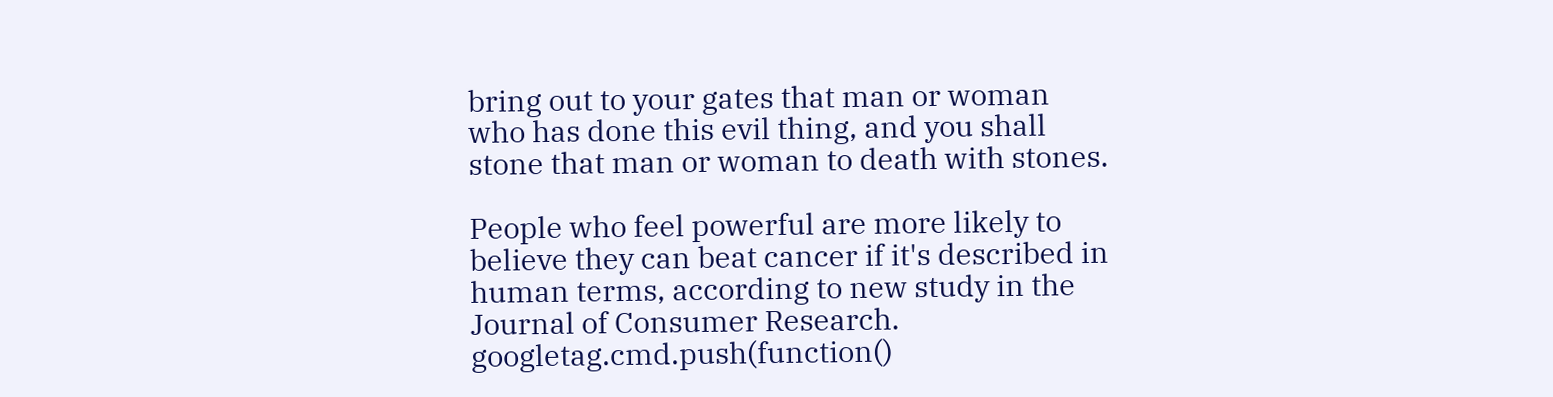bring out to your gates that man or woman who has done this evil thing, and you shall stone that man or woman to death with stones.

People who feel powerful are more likely to believe they can beat cancer if it's described in human terms, according to new study in the Journal of Consumer Research. googletag.cmd.push(function()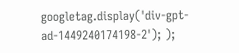googletag.display('div-gpt-ad-1449240174198-2'); );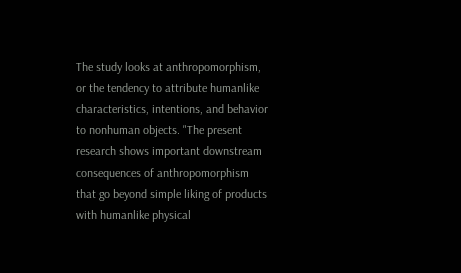The study looks at anthropomorphism, or the tendency to attribute humanlike characteristics, intentions, and behavior to nonhuman objects. "The present research shows important downstream consequences of anthropomorphism that go beyond simple liking of products with humanlike physical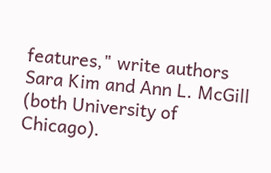features," write authors Sara Kim and Ann L. McGill (both University of Chicago).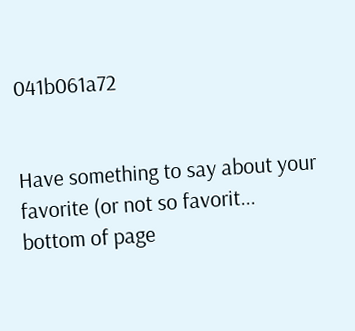041b061a72


Have something to say about your favorite (or not so favorit...
bottom of page